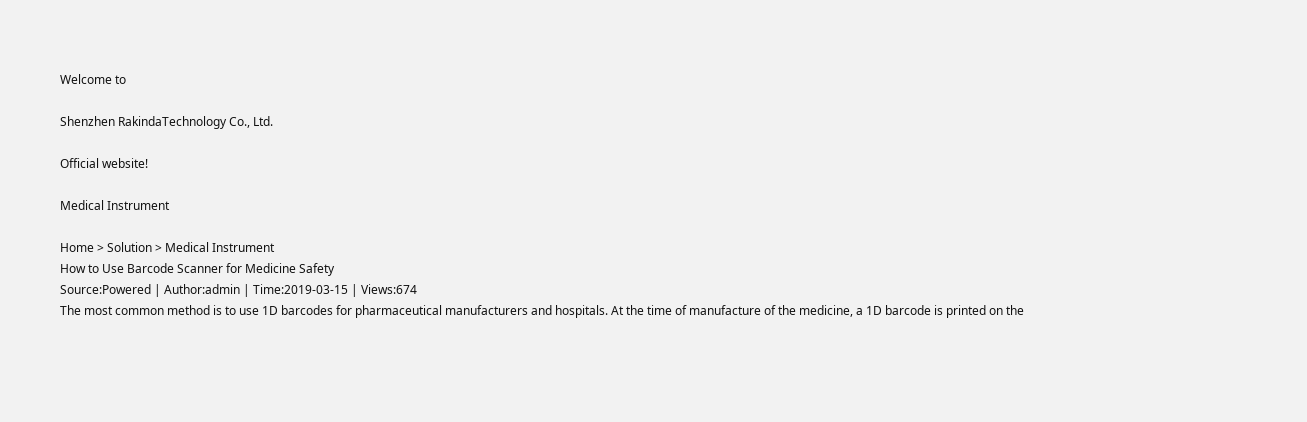Welcome to

Shenzhen RakindaTechnology Co., Ltd.

Official website!

Medical Instrument

Home > Solution > Medical Instrument
How to Use Barcode Scanner for Medicine Safety
Source:Powered | Author:admin | Time:2019-03-15 | Views:674
The most common method is to use 1D barcodes for pharmaceutical manufacturers and hospitals. At the time of manufacture of the medicine, a 1D barcode is printed on the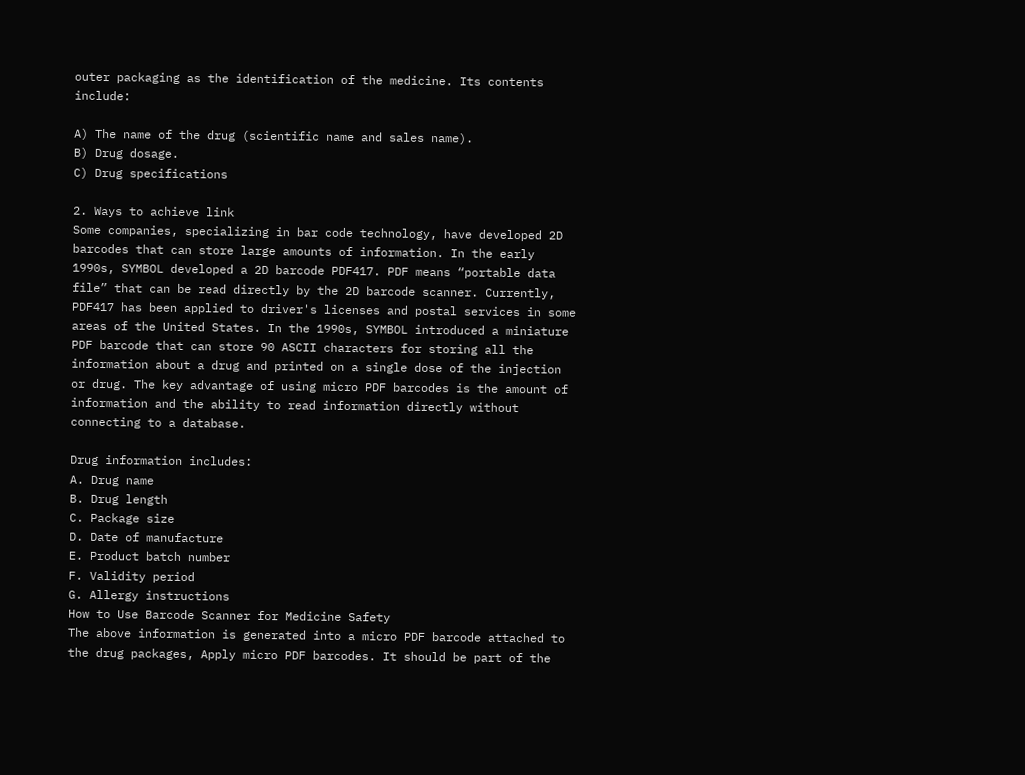outer packaging as the identification of the medicine. Its contents include:

A) The name of the drug (scientific name and sales name).
B) Drug dosage.
C) Drug specifications

2. Ways to achieve link
Some companies, specializing in bar code technology, have developed 2D barcodes that can store large amounts of information. In the early 1990s, SYMBOL developed a 2D barcode PDF417. PDF means “portable data file” that can be read directly by the 2D barcode scanner. Currently, PDF417 has been applied to driver's licenses and postal services in some areas of the United States. In the 1990s, SYMBOL introduced a miniature PDF barcode that can store 90 ASCII characters for storing all the information about a drug and printed on a single dose of the injection or drug. The key advantage of using micro PDF barcodes is the amount of information and the ability to read information directly without connecting to a database.

Drug information includes:
A. Drug name
B. Drug length
C. Package size
D. Date of manufacture
E. Product batch number
F. Validity period
G. Allergy instructions
How to Use Barcode Scanner for Medicine Safety
The above information is generated into a micro PDF barcode attached to the drug packages, Apply micro PDF barcodes. It should be part of the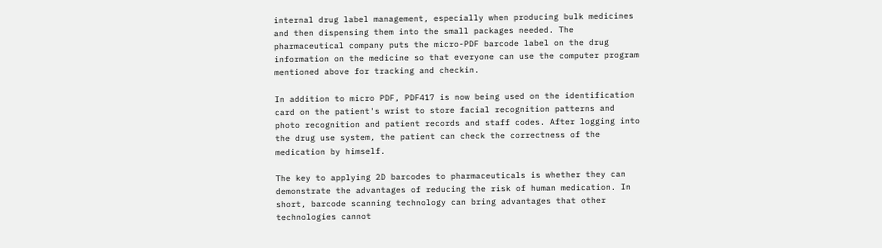internal drug label management, especially when producing bulk medicines and then dispensing them into the small packages needed. The pharmaceutical company puts the micro-PDF barcode label on the drug information on the medicine so that everyone can use the computer program mentioned above for tracking and checkin.

In addition to micro PDF, PDF417 is now being used on the identification card on the patient's wrist to store facial recognition patterns and photo recognition and patient records and staff codes. After logging into the drug use system, the patient can check the correctness of the medication by himself.

The key to applying 2D barcodes to pharmaceuticals is whether they can demonstrate the advantages of reducing the risk of human medication. In short, barcode scanning technology can bring advantages that other technologies cannot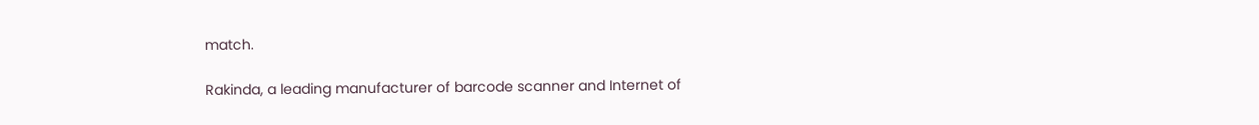match.

Rakinda, a leading manufacturer of barcode scanner and Internet of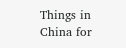Things in China for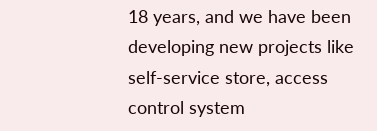18 years, and we have been developing new projects like self-service store, access control system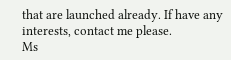that are launched already. If have any interests, contact me please.
Ms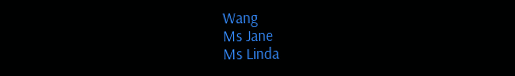Wang
Ms Jane
Ms Linda